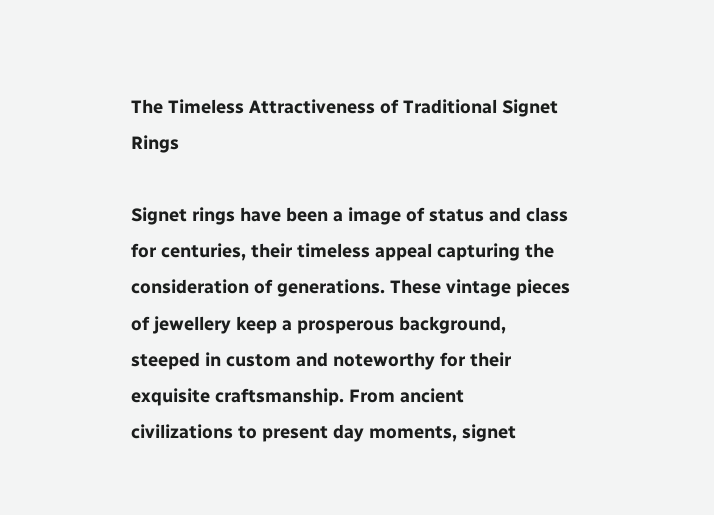The Timeless Attractiveness of Traditional Signet Rings

Signet rings have been a image of status and class for centuries, their timeless appeal capturing the consideration of generations. These vintage pieces of jewellery keep a prosperous background, steeped in custom and noteworthy for their exquisite craftsmanship. From ancient civilizations to present day moments, signet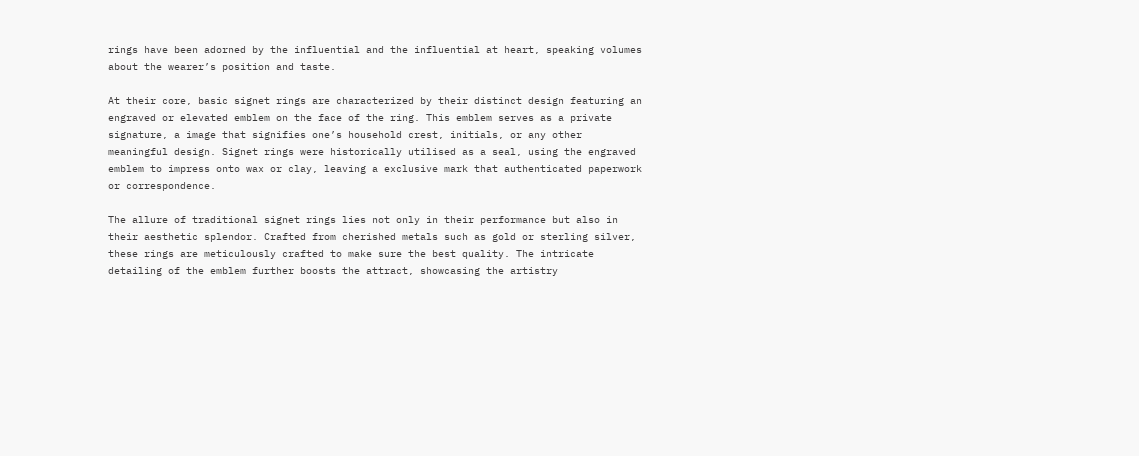rings have been adorned by the influential and the influential at heart, speaking volumes about the wearer’s position and taste.

At their core, basic signet rings are characterized by their distinct design featuring an engraved or elevated emblem on the face of the ring. This emblem serves as a private signature, a image that signifies one’s household crest, initials, or any other meaningful design. Signet rings were historically utilised as a seal, using the engraved emblem to impress onto wax or clay, leaving a exclusive mark that authenticated paperwork or correspondence.

The allure of traditional signet rings lies not only in their performance but also in their aesthetic splendor. Crafted from cherished metals such as gold or sterling silver, these rings are meticulously crafted to make sure the best quality. The intricate detailing of the emblem further boosts the attract, showcasing the artistry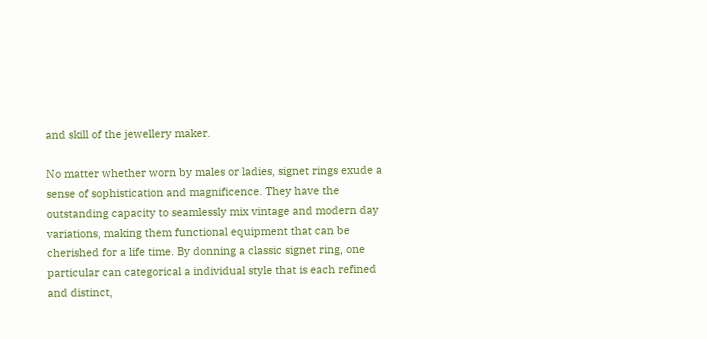and skill of the jewellery maker.

No matter whether worn by males or ladies, signet rings exude a sense of sophistication and magnificence. They have the outstanding capacity to seamlessly mix vintage and modern day variations, making them functional equipment that can be cherished for a life time. By donning a classic signet ring, one particular can categorical a individual style that is each refined and distinct,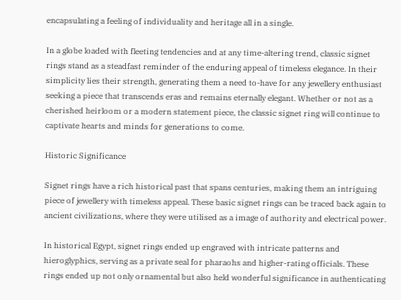encapsulating a feeling of individuality and heritage all in a single.

In a globe loaded with fleeting tendencies and at any time-altering trend, classic signet rings stand as a steadfast reminder of the enduring appeal of timeless elegance. In their simplicity lies their strength, generating them a need to-have for any jewellery enthusiast seeking a piece that transcends eras and remains eternally elegant. Whether or not as a cherished heirloom or a modern statement piece, the classic signet ring will continue to captivate hearts and minds for generations to come.

Historic Significance

Signet rings have a rich historical past that spans centuries, making them an intriguing piece of jewellery with timeless appeal. These basic signet rings can be traced back again to ancient civilizations, where they were utilised as a image of authority and electrical power.

In historical Egypt, signet rings ended up engraved with intricate patterns and hieroglyphics, serving as a private seal for pharaohs and higher-rating officials. These rings ended up not only ornamental but also held wonderful significance in authenticating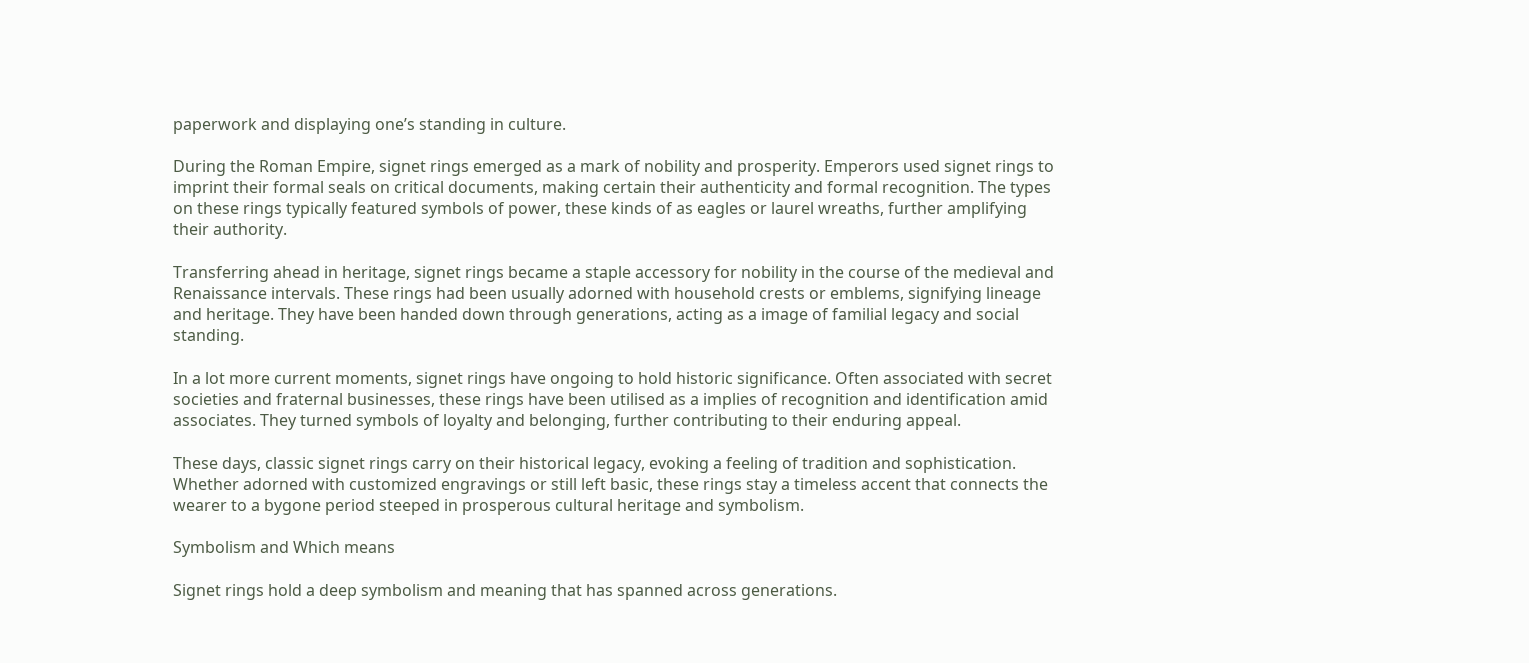paperwork and displaying one’s standing in culture.

During the Roman Empire, signet rings emerged as a mark of nobility and prosperity. Emperors used signet rings to imprint their formal seals on critical documents, making certain their authenticity and formal recognition. The types on these rings typically featured symbols of power, these kinds of as eagles or laurel wreaths, further amplifying their authority.

Transferring ahead in heritage, signet rings became a staple accessory for nobility in the course of the medieval and Renaissance intervals. These rings had been usually adorned with household crests or emblems, signifying lineage and heritage. They have been handed down through generations, acting as a image of familial legacy and social standing.

In a lot more current moments, signet rings have ongoing to hold historic significance. Often associated with secret societies and fraternal businesses, these rings have been utilised as a implies of recognition and identification amid associates. They turned symbols of loyalty and belonging, further contributing to their enduring appeal.

These days, classic signet rings carry on their historical legacy, evoking a feeling of tradition and sophistication. Whether adorned with customized engravings or still left basic, these rings stay a timeless accent that connects the wearer to a bygone period steeped in prosperous cultural heritage and symbolism.

Symbolism and Which means

Signet rings hold a deep symbolism and meaning that has spanned across generations.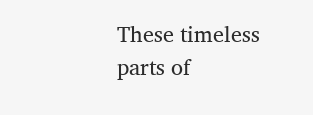These timeless parts of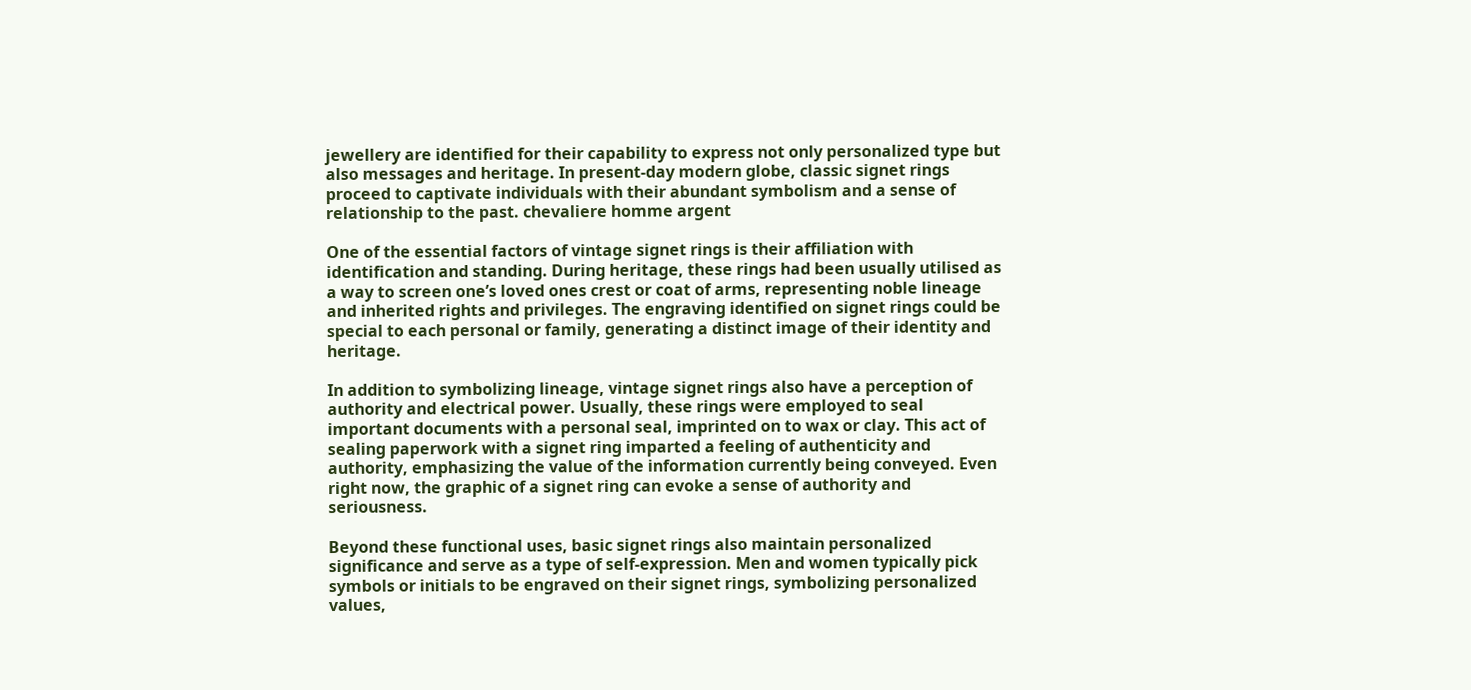jewellery are identified for their capability to express not only personalized type but also messages and heritage. In present-day modern globe, classic signet rings proceed to captivate individuals with their abundant symbolism and a sense of relationship to the past. chevaliere homme argent

One of the essential factors of vintage signet rings is their affiliation with identification and standing. During heritage, these rings had been usually utilised as a way to screen one’s loved ones crest or coat of arms, representing noble lineage and inherited rights and privileges. The engraving identified on signet rings could be special to each personal or family, generating a distinct image of their identity and heritage.

In addition to symbolizing lineage, vintage signet rings also have a perception of authority and electrical power. Usually, these rings were employed to seal important documents with a personal seal, imprinted on to wax or clay. This act of sealing paperwork with a signet ring imparted a feeling of authenticity and authority, emphasizing the value of the information currently being conveyed. Even right now, the graphic of a signet ring can evoke a sense of authority and seriousness.

Beyond these functional uses, basic signet rings also maintain personalized significance and serve as a type of self-expression. Men and women typically pick symbols or initials to be engraved on their signet rings, symbolizing personalized values,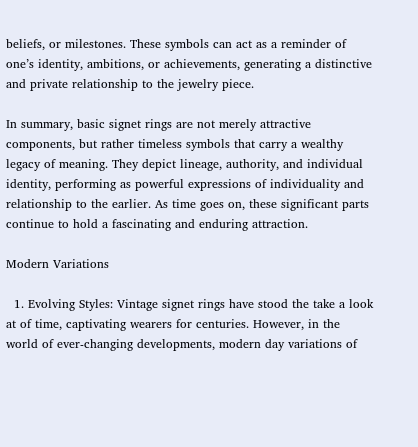beliefs, or milestones. These symbols can act as a reminder of one’s identity, ambitions, or achievements, generating a distinctive and private relationship to the jewelry piece.

In summary, basic signet rings are not merely attractive components, but rather timeless symbols that carry a wealthy legacy of meaning. They depict lineage, authority, and individual identity, performing as powerful expressions of individuality and relationship to the earlier. As time goes on, these significant parts continue to hold a fascinating and enduring attraction.

Modern Variations

  1. Evolving Styles: Vintage signet rings have stood the take a look at of time, captivating wearers for centuries. However, in the world of ever-changing developments, modern day variations of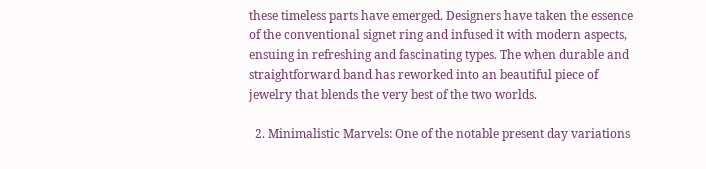these timeless parts have emerged. Designers have taken the essence of the conventional signet ring and infused it with modern aspects, ensuing in refreshing and fascinating types. The when durable and straightforward band has reworked into an beautiful piece of jewelry that blends the very best of the two worlds.

  2. Minimalistic Marvels: One of the notable present day variations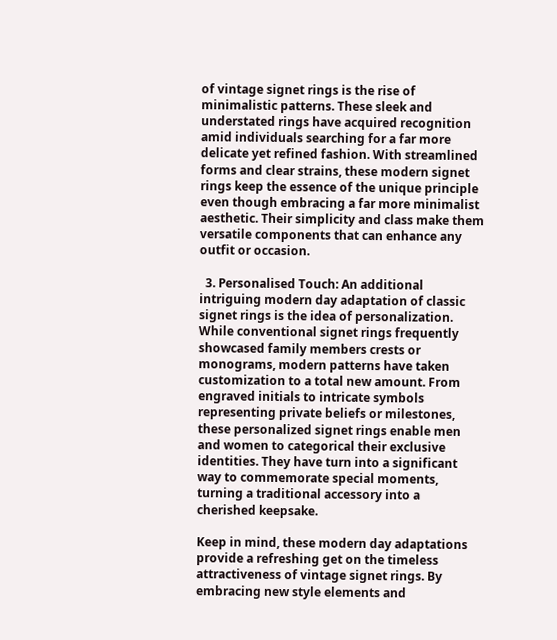of vintage signet rings is the rise of minimalistic patterns. These sleek and understated rings have acquired recognition amid individuals searching for a far more delicate yet refined fashion. With streamlined forms and clear strains, these modern signet rings keep the essence of the unique principle even though embracing a far more minimalist aesthetic. Their simplicity and class make them versatile components that can enhance any outfit or occasion.

  3. Personalised Touch: An additional intriguing modern day adaptation of classic signet rings is the idea of personalization. While conventional signet rings frequently showcased family members crests or monograms, modern patterns have taken customization to a total new amount. From engraved initials to intricate symbols representing private beliefs or milestones, these personalized signet rings enable men and women to categorical their exclusive identities. They have turn into a significant way to commemorate special moments, turning a traditional accessory into a cherished keepsake.

Keep in mind, these modern day adaptations provide a refreshing get on the timeless attractiveness of vintage signet rings. By embracing new style elements and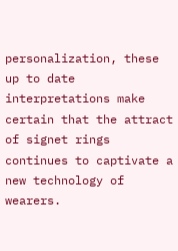personalization, these up to date interpretations make certain that the attract of signet rings continues to captivate a new technology of wearers.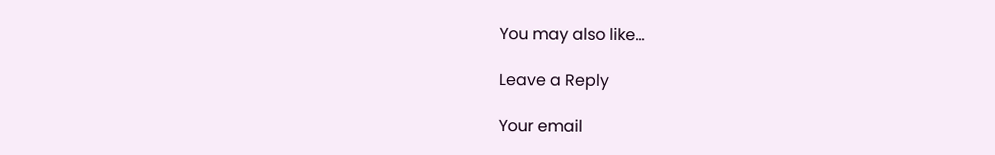You may also like...

Leave a Reply

Your email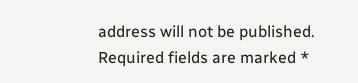address will not be published. Required fields are marked *